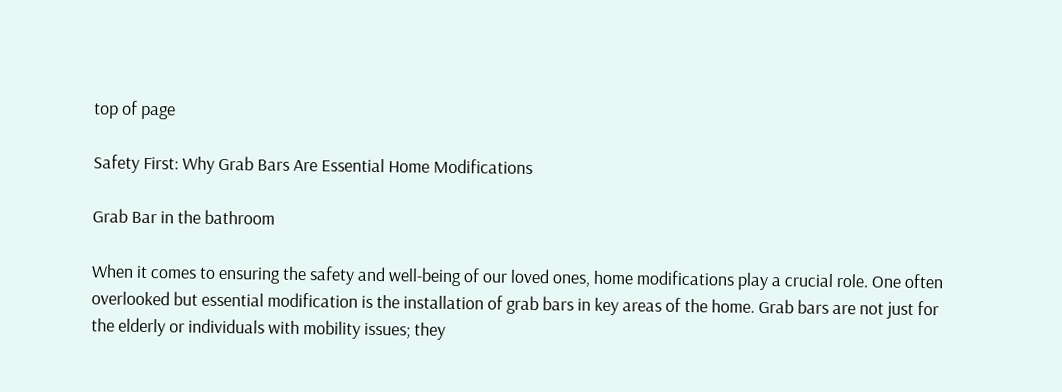top of page

Safety First: Why Grab Bars Are Essential Home Modifications

Grab Bar in the bathroom

When it comes to ensuring the safety and well-being of our loved ones, home modifications play a crucial role. One often overlooked but essential modification is the installation of grab bars in key areas of the home. Grab bars are not just for the elderly or individuals with mobility issues; they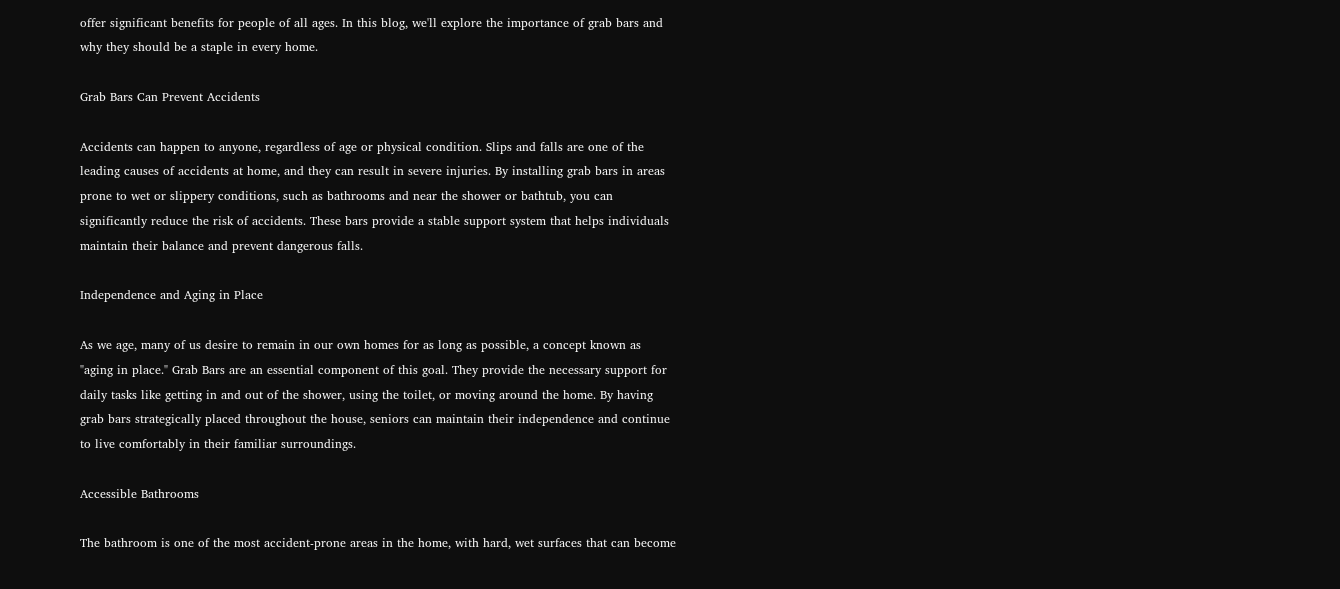offer significant benefits for people of all ages. In this blog, we'll explore the importance of grab bars and why they should be a staple in every home.

Grab Bars Can Prevent Accidents

Accidents can happen to anyone, regardless of age or physical condition. Slips and falls are one of the leading causes of accidents at home, and they can result in severe injuries. By installing grab bars in areas prone to wet or slippery conditions, such as bathrooms and near the shower or bathtub, you can significantly reduce the risk of accidents. These bars provide a stable support system that helps individuals maintain their balance and prevent dangerous falls.

Independence and Aging in Place

As we age, many of us desire to remain in our own homes for as long as possible, a concept known as "aging in place." Grab Bars are an essential component of this goal. They provide the necessary support for daily tasks like getting in and out of the shower, using the toilet, or moving around the home. By having grab bars strategically placed throughout the house, seniors can maintain their independence and continue to live comfortably in their familiar surroundings.

Accessible Bathrooms

The bathroom is one of the most accident-prone areas in the home, with hard, wet surfaces that can become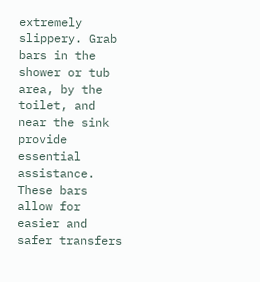extremely slippery. Grab bars in the shower or tub area, by the toilet, and near the sink provide essential assistance. These bars allow for easier and safer transfers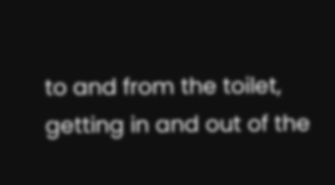to and from the toilet, getting in and out of the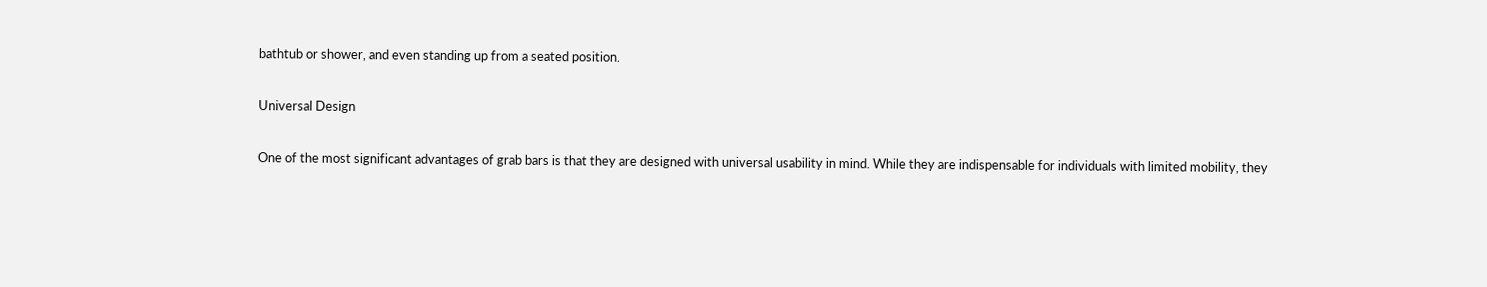bathtub or shower, and even standing up from a seated position.

Universal Design

One of the most significant advantages of grab bars is that they are designed with universal usability in mind. While they are indispensable for individuals with limited mobility, they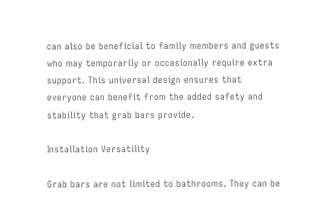can also be beneficial to family members and guests who may temporarily or occasionally require extra support. This universal design ensures that everyone can benefit from the added safety and stability that grab bars provide.

Installation Versatility

Grab bars are not limited to bathrooms. They can be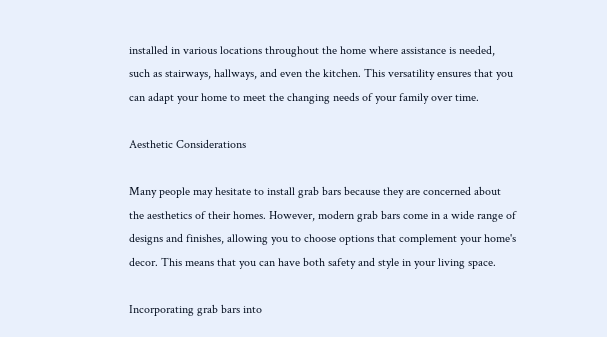installed in various locations throughout the home where assistance is needed, such as stairways, hallways, and even the kitchen. This versatility ensures that you can adapt your home to meet the changing needs of your family over time.

Aesthetic Considerations

Many people may hesitate to install grab bars because they are concerned about the aesthetics of their homes. However, modern grab bars come in a wide range of designs and finishes, allowing you to choose options that complement your home's decor. This means that you can have both safety and style in your living space.

Incorporating grab bars into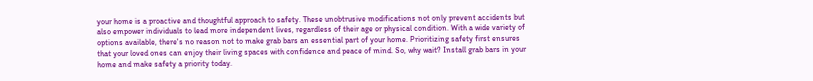your home is a proactive and thoughtful approach to safety. These unobtrusive modifications not only prevent accidents but also empower individuals to lead more independent lives, regardless of their age or physical condition. With a wide variety of options available, there's no reason not to make grab bars an essential part of your home. Prioritizing safety first ensures that your loved ones can enjoy their living spaces with confidence and peace of mind. So, why wait? Install grab bars in your home and make safety a priority today.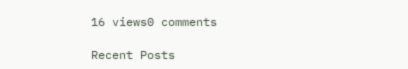16 views0 comments

Recent Posts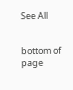See All


bottom of page